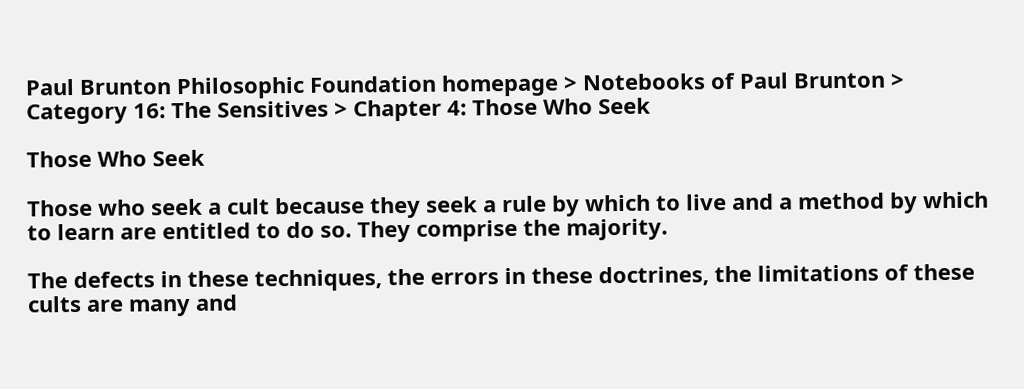Paul Brunton Philosophic Foundation homepage > Notebooks of Paul Brunton > Category 16: The Sensitives > Chapter 4: Those Who Seek

Those Who Seek

Those who seek a cult because they seek a rule by which to live and a method by which to learn are entitled to do so. They comprise the majority.

The defects in these techniques, the errors in these doctrines, the limitations of these cults are many and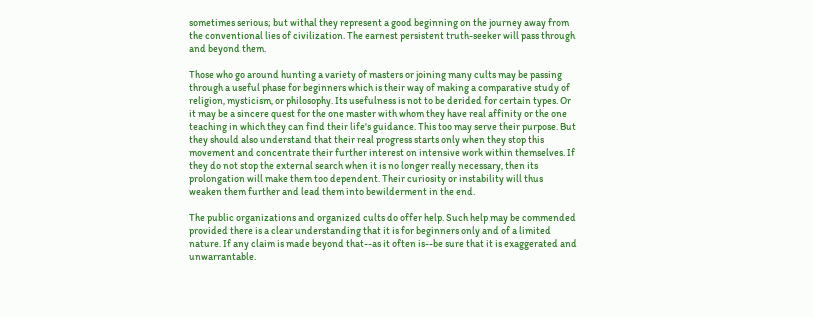sometimes serious; but withal they represent a good beginning on the journey away from the conventional lies of civilization. The earnest persistent truth-seeker will pass through and beyond them.

Those who go around hunting a variety of masters or joining many cults may be passing through a useful phase for beginners which is their way of making a comparative study of religion, mysticism, or philosophy. Its usefulness is not to be derided for certain types. Or it may be a sincere quest for the one master with whom they have real affinity or the one teaching in which they can find their life's guidance. This too may serve their purpose. But they should also understand that their real progress starts only when they stop this movement and concentrate their further interest on intensive work within themselves. If they do not stop the external search when it is no longer really necessary, then its prolongation will make them too dependent. Their curiosity or instability will thus weaken them further and lead them into bewilderment in the end.

The public organizations and organized cults do offer help. Such help may be commended provided there is a clear understanding that it is for beginners only and of a limited nature. If any claim is made beyond that--as it often is--be sure that it is exaggerated and unwarrantable.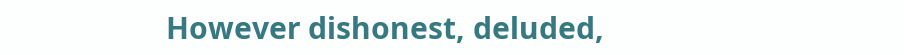However dishonest, deluded,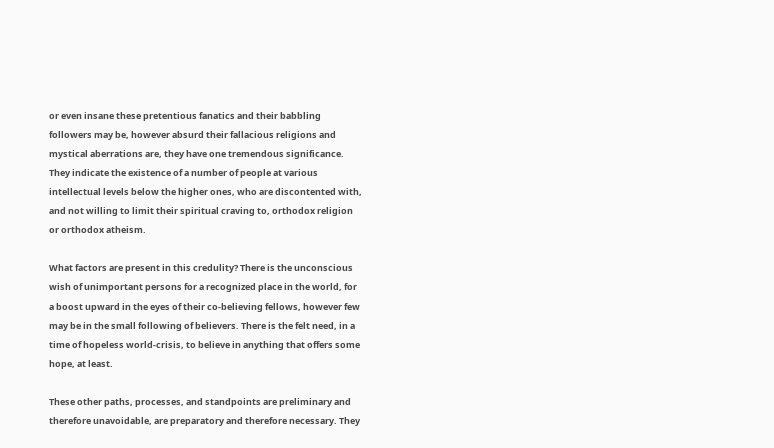or even insane these pretentious fanatics and their babbling followers may be, however absurd their fallacious religions and mystical aberrations are, they have one tremendous significance. They indicate the existence of a number of people at various intellectual levels below the higher ones, who are discontented with, and not willing to limit their spiritual craving to, orthodox religion or orthodox atheism.

What factors are present in this credulity? There is the unconscious wish of unimportant persons for a recognized place in the world, for a boost upward in the eyes of their co-believing fellows, however few may be in the small following of believers. There is the felt need, in a time of hopeless world-crisis, to believe in anything that offers some hope, at least.

These other paths, processes, and standpoints are preliminary and therefore unavoidable, are preparatory and therefore necessary. They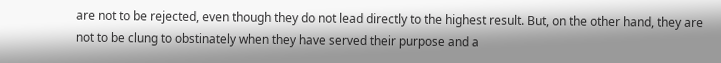are not to be rejected, even though they do not lead directly to the highest result. But, on the other hand, they are not to be clung to obstinately when they have served their purpose and a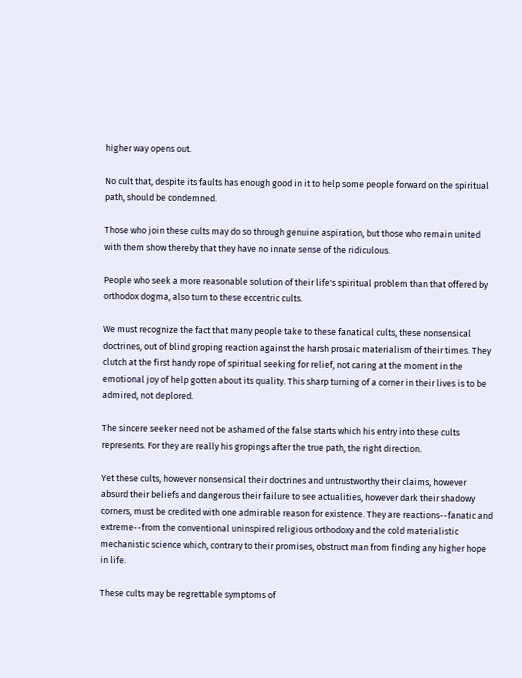higher way opens out.

No cult that, despite its faults has enough good in it to help some people forward on the spiritual path, should be condemned.

Those who join these cults may do so through genuine aspiration, but those who remain united with them show thereby that they have no innate sense of the ridiculous.

People who seek a more reasonable solution of their life's spiritual problem than that offered by orthodox dogma, also turn to these eccentric cults.

We must recognize the fact that many people take to these fanatical cults, these nonsensical doctrines, out of blind groping reaction against the harsh prosaic materialism of their times. They clutch at the first handy rope of spiritual seeking for relief, not caring at the moment in the emotional joy of help gotten about its quality. This sharp turning of a corner in their lives is to be admired, not deplored.

The sincere seeker need not be ashamed of the false starts which his entry into these cults represents. For they are really his gropings after the true path, the right direction.

Yet these cults, however nonsensical their doctrines and untrustworthy their claims, however absurd their beliefs and dangerous their failure to see actualities, however dark their shadowy corners, must be credited with one admirable reason for existence. They are reactions--fanatic and extreme--from the conventional uninspired religious orthodoxy and the cold materialistic mechanistic science which, contrary to their promises, obstruct man from finding any higher hope in life.

These cults may be regrettable symptoms of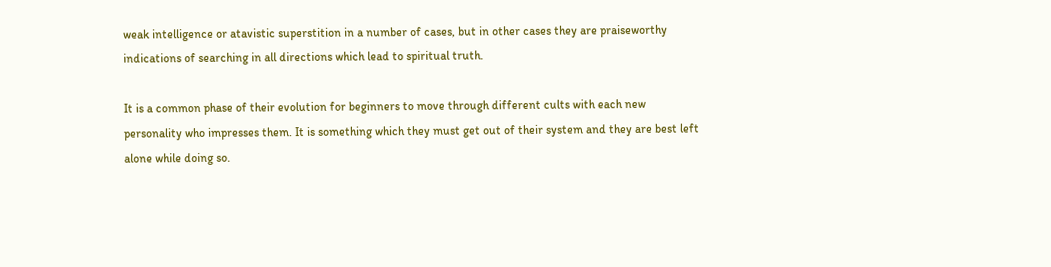weak intelligence or atavistic superstition in a number of cases, but in other cases they are praiseworthy indications of searching in all directions which lead to spiritual truth.

It is a common phase of their evolution for beginners to move through different cults with each new personality who impresses them. It is something which they must get out of their system and they are best left alone while doing so.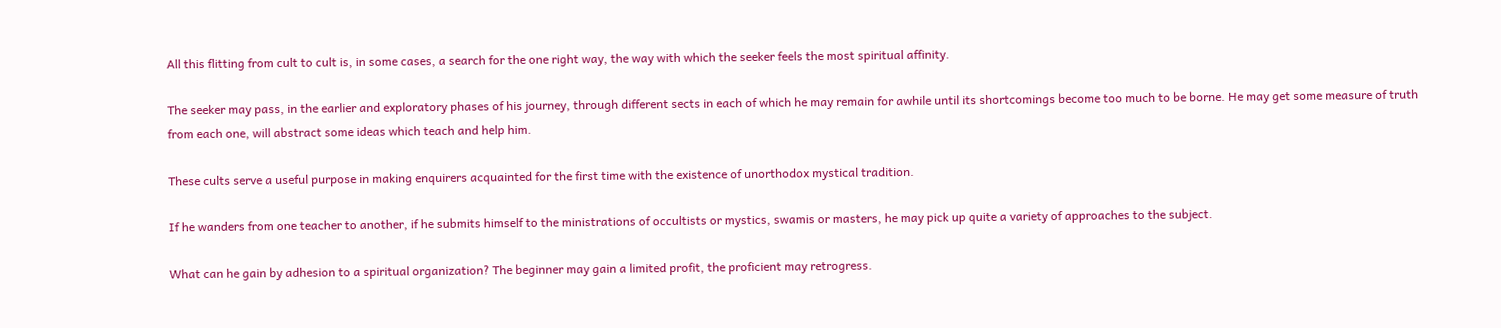All this flitting from cult to cult is, in some cases, a search for the one right way, the way with which the seeker feels the most spiritual affinity.

The seeker may pass, in the earlier and exploratory phases of his journey, through different sects in each of which he may remain for awhile until its shortcomings become too much to be borne. He may get some measure of truth from each one, will abstract some ideas which teach and help him.

These cults serve a useful purpose in making enquirers acquainted for the first time with the existence of unorthodox mystical tradition.

If he wanders from one teacher to another, if he submits himself to the ministrations of occultists or mystics, swamis or masters, he may pick up quite a variety of approaches to the subject.

What can he gain by adhesion to a spiritual organization? The beginner may gain a limited profit, the proficient may retrogress.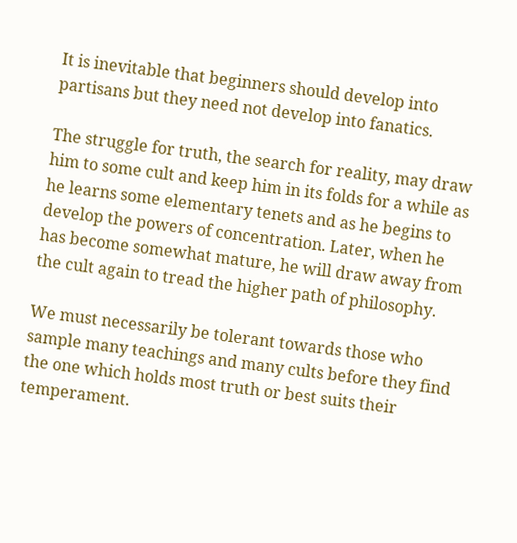It is inevitable that beginners should develop into partisans but they need not develop into fanatics.

The struggle for truth, the search for reality, may draw him to some cult and keep him in its folds for a while as he learns some elementary tenets and as he begins to develop the powers of concentration. Later, when he has become somewhat mature, he will draw away from the cult again to tread the higher path of philosophy.

We must necessarily be tolerant towards those who sample many teachings and many cults before they find the one which holds most truth or best suits their temperament.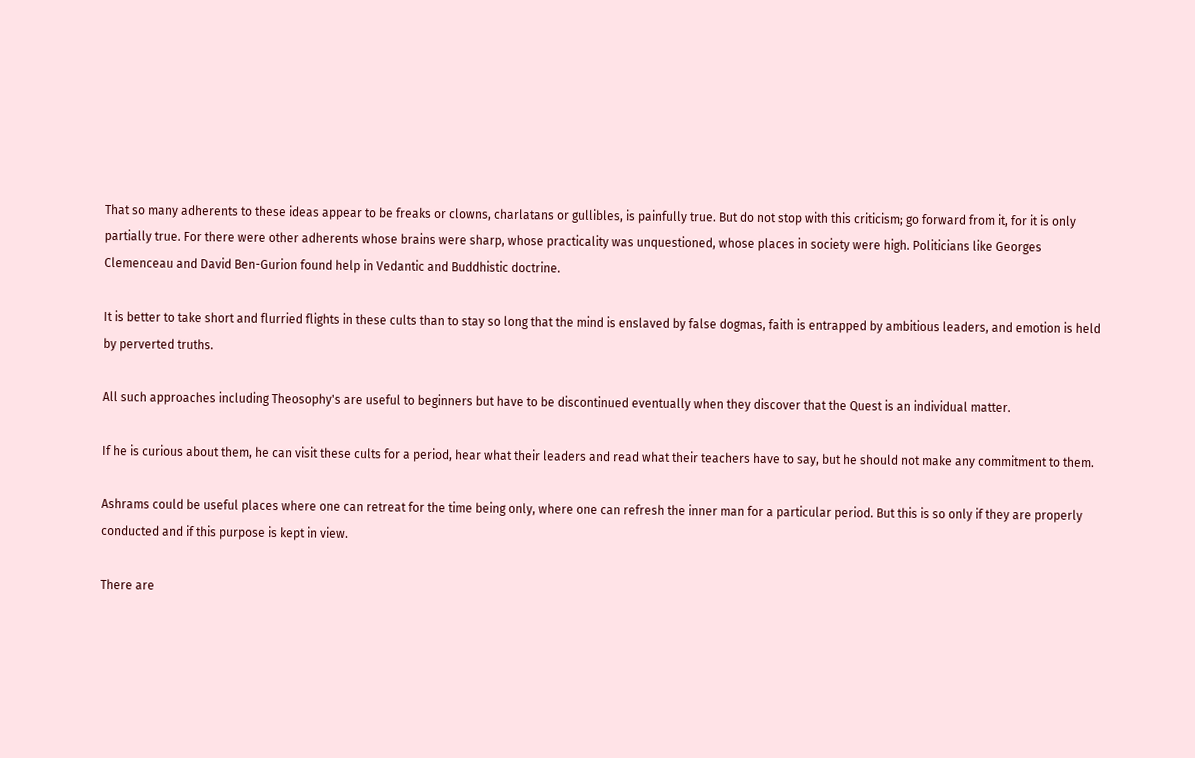That so many adherents to these ideas appear to be freaks or clowns, charlatans or gullibles, is painfully true. But do not stop with this criticism; go forward from it, for it is only partially true. For there were other adherents whose brains were sharp, whose practicality was unquestioned, whose places in society were high. Politicians like Georges Clemenceau and David Ben-Gurion found help in Vedantic and Buddhistic doctrine.

It is better to take short and flurried flights in these cults than to stay so long that the mind is enslaved by false dogmas, faith is entrapped by ambitious leaders, and emotion is held by perverted truths.

All such approaches including Theosophy's are useful to beginners but have to be discontinued eventually when they discover that the Quest is an individual matter.

If he is curious about them, he can visit these cults for a period, hear what their leaders and read what their teachers have to say, but he should not make any commitment to them.

Ashrams could be useful places where one can retreat for the time being only, where one can refresh the inner man for a particular period. But this is so only if they are properly conducted and if this purpose is kept in view.

There are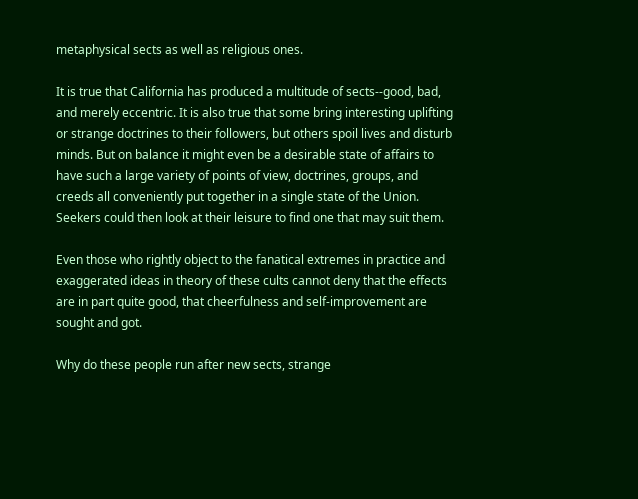metaphysical sects as well as religious ones.

It is true that California has produced a multitude of sects--good, bad, and merely eccentric. It is also true that some bring interesting uplifting or strange doctrines to their followers, but others spoil lives and disturb minds. But on balance it might even be a desirable state of affairs to have such a large variety of points of view, doctrines, groups, and creeds all conveniently put together in a single state of the Union. Seekers could then look at their leisure to find one that may suit them.

Even those who rightly object to the fanatical extremes in practice and exaggerated ideas in theory of these cults cannot deny that the effects are in part quite good, that cheerfulness and self-improvement are sought and got.

Why do these people run after new sects, strange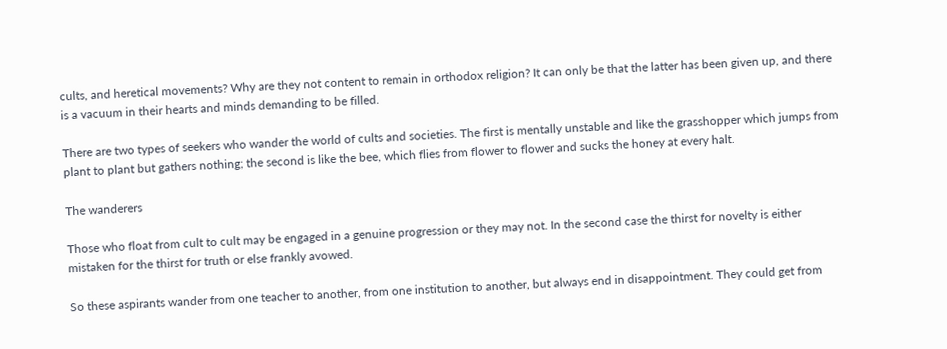cults, and heretical movements? Why are they not content to remain in orthodox religion? It can only be that the latter has been given up, and there is a vacuum in their hearts and minds demanding to be filled.

There are two types of seekers who wander the world of cults and societies. The first is mentally unstable and like the grasshopper which jumps from plant to plant but gathers nothing; the second is like the bee, which flies from flower to flower and sucks the honey at every halt.

The wanderers

Those who float from cult to cult may be engaged in a genuine progression or they may not. In the second case the thirst for novelty is either mistaken for the thirst for truth or else frankly avowed.

So these aspirants wander from one teacher to another, from one institution to another, but always end in disappointment. They could get from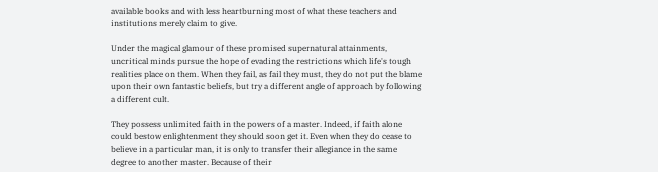available books and with less heartburning most of what these teachers and institutions merely claim to give.

Under the magical glamour of these promised supernatural attainments, uncritical minds pursue the hope of evading the restrictions which life's tough realities place on them. When they fail, as fail they must, they do not put the blame upon their own fantastic beliefs, but try a different angle of approach by following a different cult.

They possess unlimited faith in the powers of a master. Indeed, if faith alone could bestow enlightenment they should soon get it. Even when they do cease to believe in a particular man, it is only to transfer their allegiance in the same degree to another master. Because of their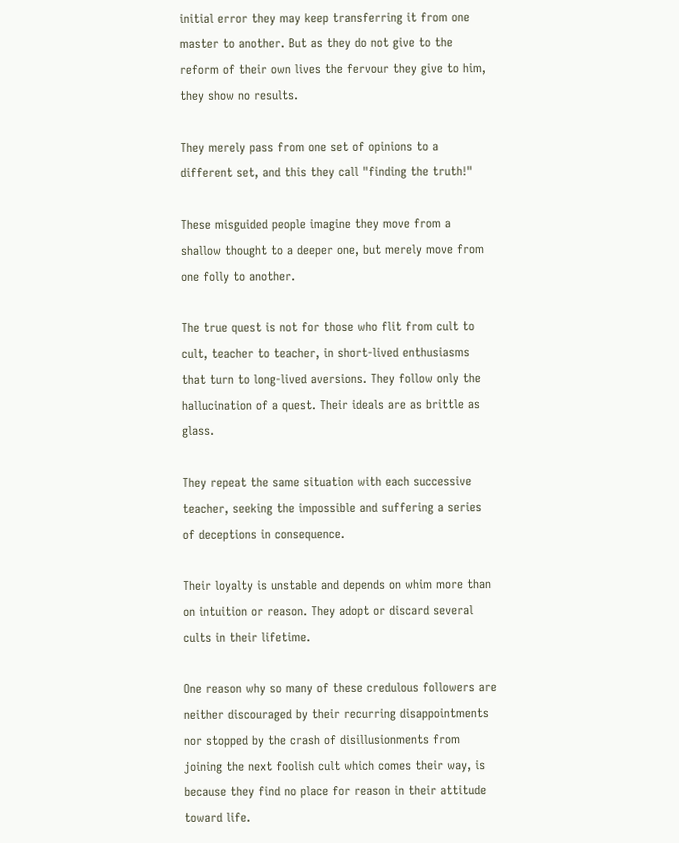initial error they may keep transferring it from one master to another. But as they do not give to the reform of their own lives the fervour they give to him, they show no results.

They merely pass from one set of opinions to a different set, and this they call "finding the truth!"

These misguided people imagine they move from a shallow thought to a deeper one, but merely move from one folly to another.

The true quest is not for those who flit from cult to cult, teacher to teacher, in short-lived enthusiasms that turn to long-lived aversions. They follow only the hallucination of a quest. Their ideals are as brittle as glass.

They repeat the same situation with each successive teacher, seeking the impossible and suffering a series of deceptions in consequence.

Their loyalty is unstable and depends on whim more than on intuition or reason. They adopt or discard several cults in their lifetime.

One reason why so many of these credulous followers are neither discouraged by their recurring disappointments nor stopped by the crash of disillusionments from joining the next foolish cult which comes their way, is because they find no place for reason in their attitude toward life.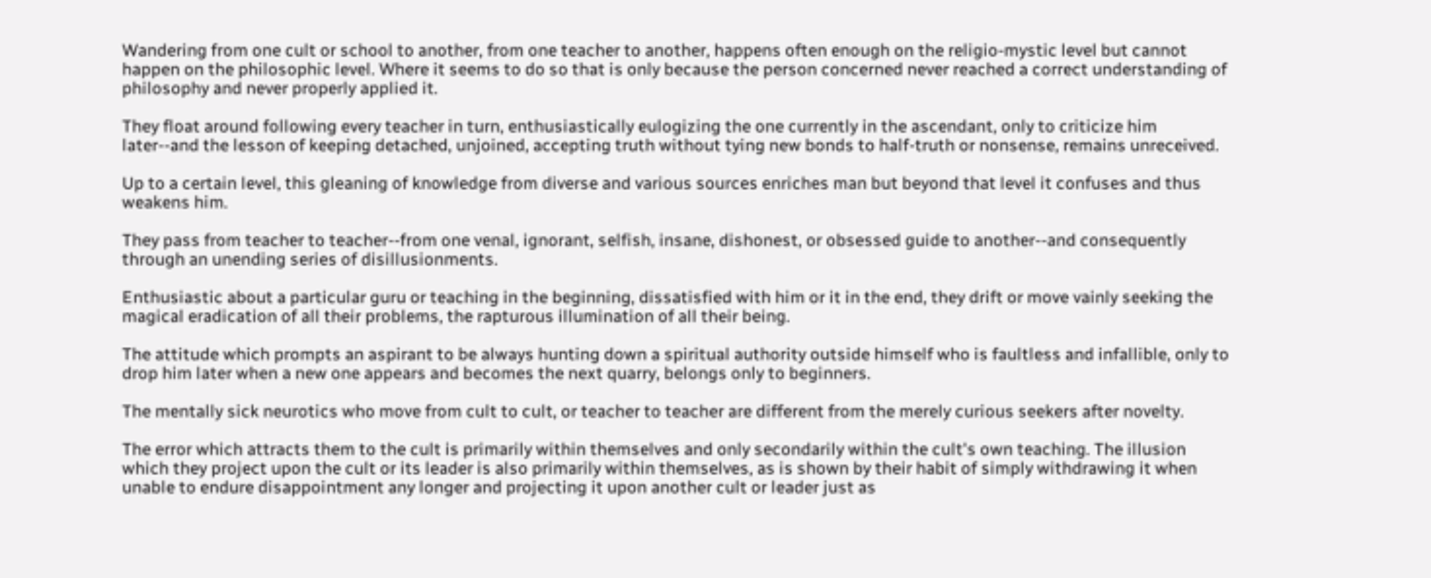Wandering from one cult or school to another, from one teacher to another, happens often enough on the religio-mystic level but cannot happen on the philosophic level. Where it seems to do so that is only because the person concerned never reached a correct understanding of philosophy and never properly applied it.

They float around following every teacher in turn, enthusiastically eulogizing the one currently in the ascendant, only to criticize him later--and the lesson of keeping detached, unjoined, accepting truth without tying new bonds to half-truth or nonsense, remains unreceived.

Up to a certain level, this gleaning of knowledge from diverse and various sources enriches man but beyond that level it confuses and thus weakens him.

They pass from teacher to teacher--from one venal, ignorant, selfish, insane, dishonest, or obsessed guide to another--and consequently through an unending series of disillusionments.

Enthusiastic about a particular guru or teaching in the beginning, dissatisfied with him or it in the end, they drift or move vainly seeking the magical eradication of all their problems, the rapturous illumination of all their being.

The attitude which prompts an aspirant to be always hunting down a spiritual authority outside himself who is faultless and infallible, only to drop him later when a new one appears and becomes the next quarry, belongs only to beginners.

The mentally sick neurotics who move from cult to cult, or teacher to teacher are different from the merely curious seekers after novelty.

The error which attracts them to the cult is primarily within themselves and only secondarily within the cult's own teaching. The illusion which they project upon the cult or its leader is also primarily within themselves, as is shown by their habit of simply withdrawing it when unable to endure disappointment any longer and projecting it upon another cult or leader just as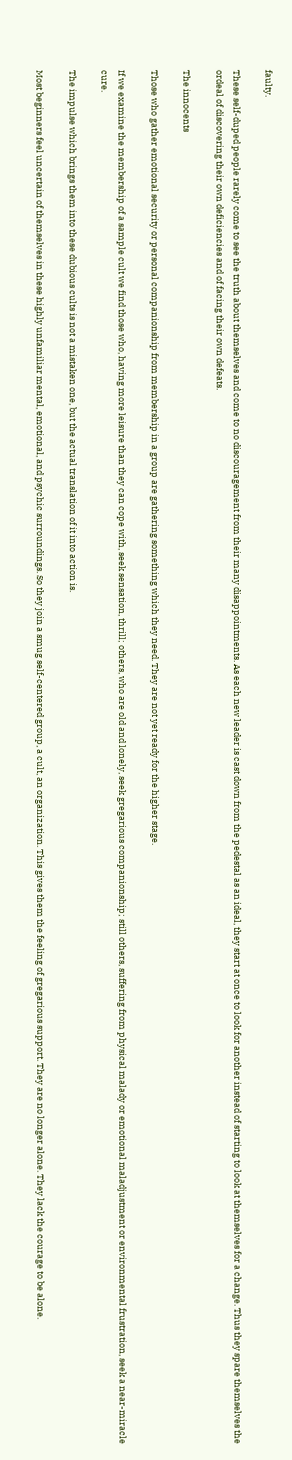faulty.

These self-duped people rarely come to see the truth about themselves and come to no discouragement from their many disappointments. As each new leader is cast down from the pedestal as an ideal, they start at once to look for another instead of starting to look at themselves for a change. Thus they spare themselves the ordeal of discovering their own deficiencies and of facing their own defeats.

The innocents

Those who gather emotional security or personal companionship from membership in a group are gathering something which they need. They are not yet ready for the higher stage.

If we examine the membership of a sample cult we find those who, having more leisure than they can cope with, seek sensation, thrill; others, who are old and lonely, seek gregarious companionship; still others, suffering from physical malady or emotional maladjustment or environmental frustration, seek a near-miracle cure.

The impulse which brings them into these dubious cults is not a mistaken one, but the actual translation of it into action is.

Most beginners feel uncertain of themselves in these highly unfamiliar mental, emotional, and psychic surroundings. So they join a smug self-centered group, a cult, an organization. This gives them the feeling of gregarious support. They are no longer alone. They lack the courage to be alone.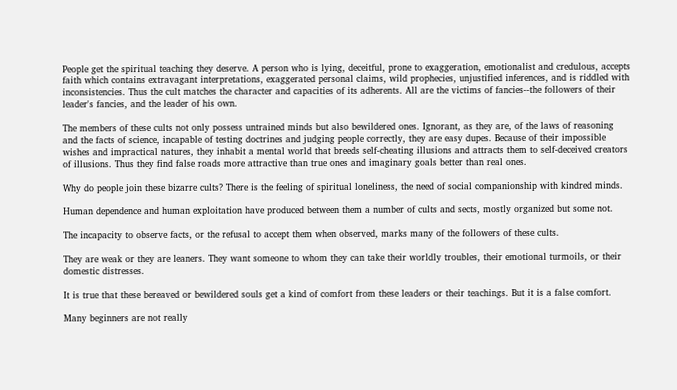People get the spiritual teaching they deserve. A person who is lying, deceitful, prone to exaggeration, emotionalist and credulous, accepts faith which contains extravagant interpretations, exaggerated personal claims, wild prophecies, unjustified inferences, and is riddled with inconsistencies. Thus the cult matches the character and capacities of its adherents. All are the victims of fancies--the followers of their leader's fancies, and the leader of his own.

The members of these cults not only possess untrained minds but also bewildered ones. Ignorant, as they are, of the laws of reasoning and the facts of science, incapable of testing doctrines and judging people correctly, they are easy dupes. Because of their impossible wishes and impractical natures, they inhabit a mental world that breeds self-cheating illusions and attracts them to self-deceived creators of illusions. Thus they find false roads more attractive than true ones and imaginary goals better than real ones.

Why do people join these bizarre cults? There is the feeling of spiritual loneliness, the need of social companionship with kindred minds.

Human dependence and human exploitation have produced between them a number of cults and sects, mostly organized but some not.

The incapacity to observe facts, or the refusal to accept them when observed, marks many of the followers of these cults.

They are weak or they are leaners. They want someone to whom they can take their worldly troubles, their emotional turmoils, or their domestic distresses.

It is true that these bereaved or bewildered souls get a kind of comfort from these leaders or their teachings. But it is a false comfort.

Many beginners are not really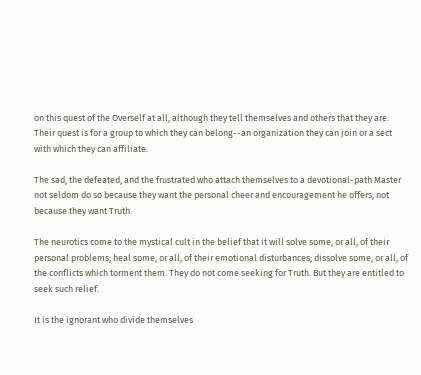on this quest of the Overself at all, although they tell themselves and others that they are. Their quest is for a group to which they can belong--an organization they can join or a sect with which they can affiliate.

The sad, the defeated, and the frustrated who attach themselves to a devotional-path Master not seldom do so because they want the personal cheer and encouragement he offers, not because they want Truth.

The neurotics come to the mystical cult in the belief that it will solve some, or all, of their personal problems; heal some, or all, of their emotional disturbances; dissolve some, or all, of the conflicts which torment them. They do not come seeking for Truth. But they are entitled to seek such relief.

It is the ignorant who divide themselves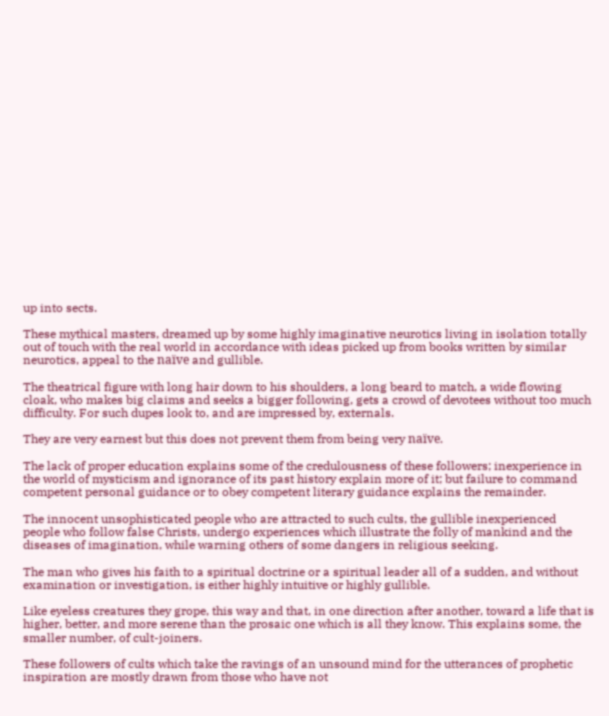up into sects.

These mythical masters, dreamed up by some highly imaginative neurotics living in isolation totally out of touch with the real world in accordance with ideas picked up from books written by similar neurotics, appeal to the naïve and gullible.

The theatrical figure with long hair down to his shoulders, a long beard to match, a wide flowing cloak, who makes big claims and seeks a bigger following, gets a crowd of devotees without too much difficulty. For such dupes look to, and are impressed by, externals.

They are very earnest but this does not prevent them from being very naïve.

The lack of proper education explains some of the credulousness of these followers; inexperience in the world of mysticism and ignorance of its past history explain more of it; but failure to command competent personal guidance or to obey competent literary guidance explains the remainder.

The innocent unsophisticated people who are attracted to such cults, the gullible inexperienced people who follow false Christs, undergo experiences which illustrate the folly of mankind and the diseases of imagination, while warning others of some dangers in religious seeking.

The man who gives his faith to a spiritual doctrine or a spiritual leader all of a sudden, and without examination or investigation, is either highly intuitive or highly gullible.

Like eyeless creatures they grope, this way and that, in one direction after another, toward a life that is higher, better, and more serene than the prosaic one which is all they know. This explains some, the smaller number, of cult-joiners.

These followers of cults which take the ravings of an unsound mind for the utterances of prophetic inspiration are mostly drawn from those who have not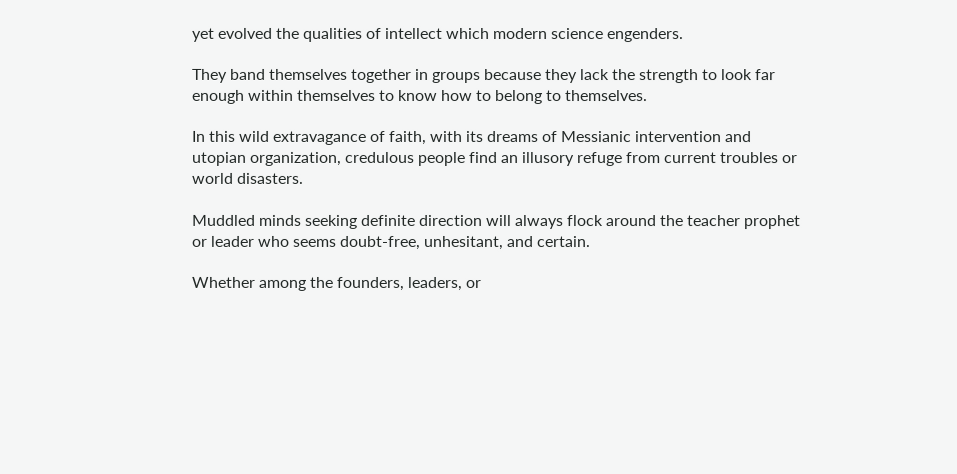yet evolved the qualities of intellect which modern science engenders.

They band themselves together in groups because they lack the strength to look far enough within themselves to know how to belong to themselves.

In this wild extravagance of faith, with its dreams of Messianic intervention and utopian organization, credulous people find an illusory refuge from current troubles or world disasters.

Muddled minds seeking definite direction will always flock around the teacher prophet or leader who seems doubt-free, unhesitant, and certain.

Whether among the founders, leaders, or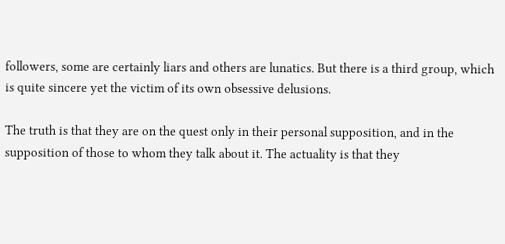followers, some are certainly liars and others are lunatics. But there is a third group, which is quite sincere yet the victim of its own obsessive delusions.

The truth is that they are on the quest only in their personal supposition, and in the supposition of those to whom they talk about it. The actuality is that they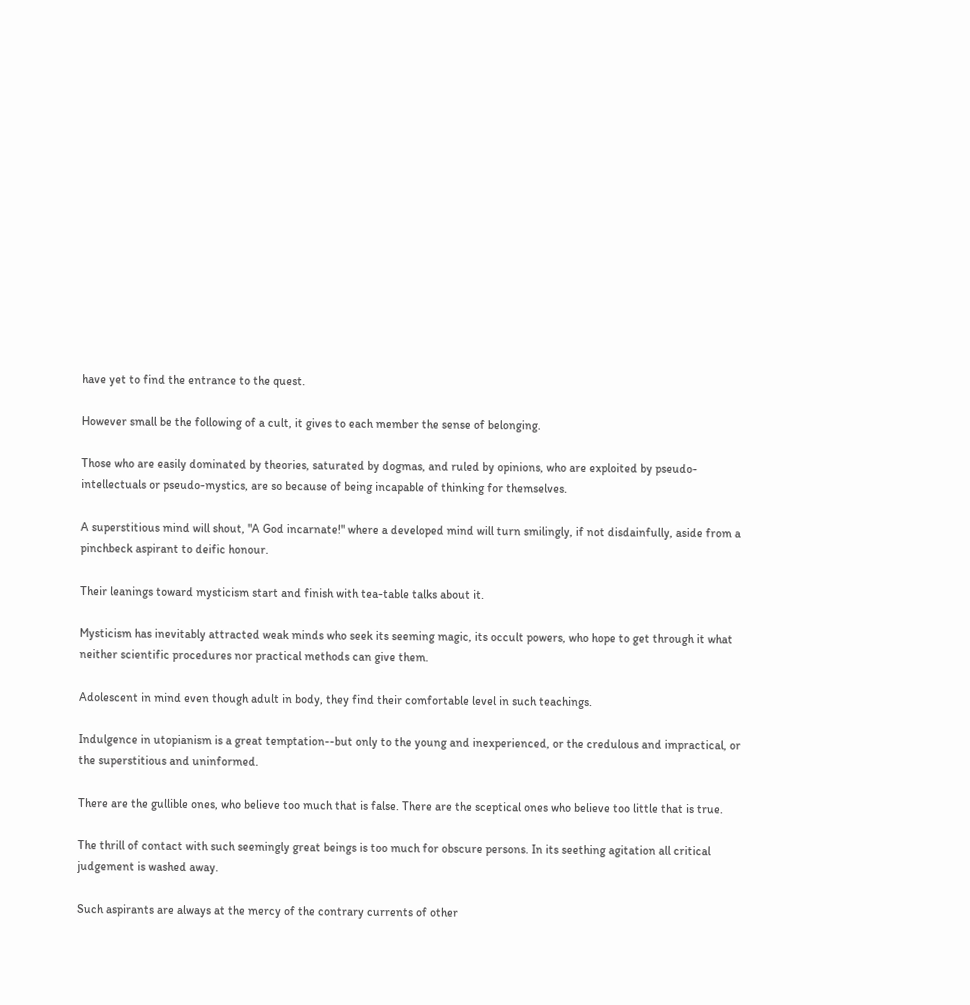have yet to find the entrance to the quest.

However small be the following of a cult, it gives to each member the sense of belonging.

Those who are easily dominated by theories, saturated by dogmas, and ruled by opinions, who are exploited by pseudo-intellectuals or pseudo-mystics, are so because of being incapable of thinking for themselves.

A superstitious mind will shout, "A God incarnate!" where a developed mind will turn smilingly, if not disdainfully, aside from a pinchbeck aspirant to deific honour.

Their leanings toward mysticism start and finish with tea-table talks about it.

Mysticism has inevitably attracted weak minds who seek its seeming magic, its occult powers, who hope to get through it what neither scientific procedures nor practical methods can give them.

Adolescent in mind even though adult in body, they find their comfortable level in such teachings.

Indulgence in utopianism is a great temptation--but only to the young and inexperienced, or the credulous and impractical, or the superstitious and uninformed.

There are the gullible ones, who believe too much that is false. There are the sceptical ones who believe too little that is true.

The thrill of contact with such seemingly great beings is too much for obscure persons. In its seething agitation all critical judgement is washed away.

Such aspirants are always at the mercy of the contrary currents of other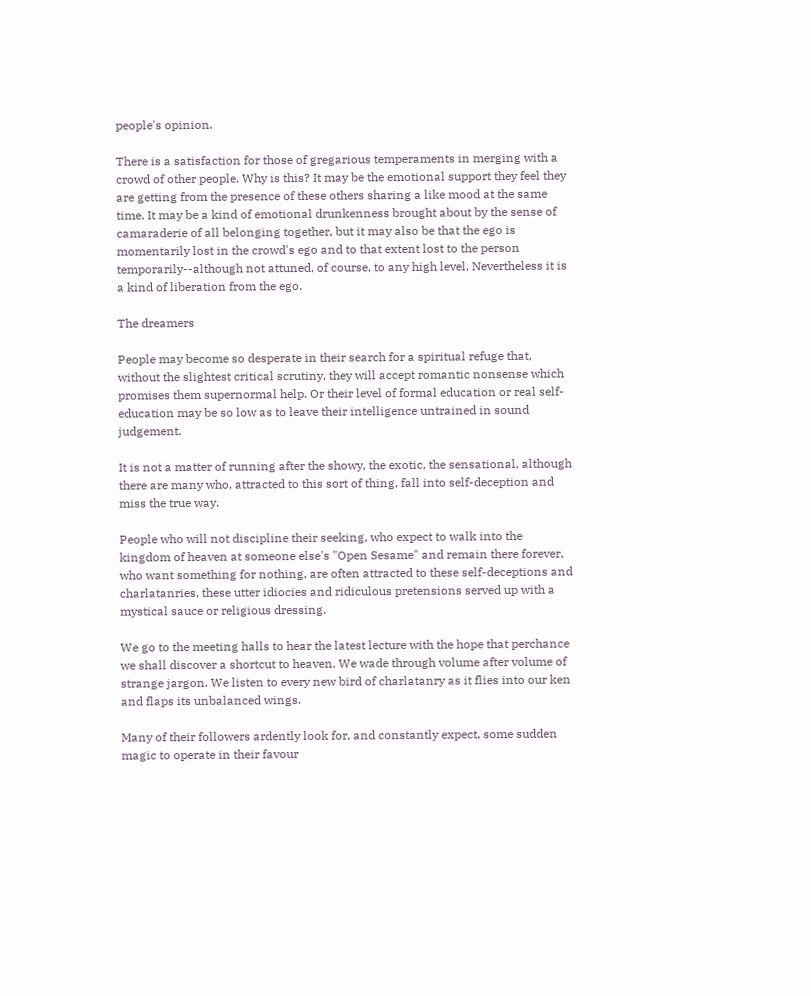people's opinion.

There is a satisfaction for those of gregarious temperaments in merging with a crowd of other people. Why is this? It may be the emotional support they feel they are getting from the presence of these others sharing a like mood at the same time. It may be a kind of emotional drunkenness brought about by the sense of camaraderie of all belonging together, but it may also be that the ego is momentarily lost in the crowd's ego and to that extent lost to the person temporarily--although not attuned, of course, to any high level. Nevertheless it is a kind of liberation from the ego.

The dreamers

People may become so desperate in their search for a spiritual refuge that, without the slightest critical scrutiny, they will accept romantic nonsense which promises them supernormal help. Or their level of formal education or real self-education may be so low as to leave their intelligence untrained in sound judgement.

It is not a matter of running after the showy, the exotic, the sensational, although there are many who, attracted to this sort of thing, fall into self-deception and miss the true way.

People who will not discipline their seeking, who expect to walk into the kingdom of heaven at someone else's "Open Sesame" and remain there forever, who want something for nothing, are often attracted to these self-deceptions and charlatanries, these utter idiocies and ridiculous pretensions served up with a mystical sauce or religious dressing.

We go to the meeting halls to hear the latest lecture with the hope that perchance we shall discover a shortcut to heaven. We wade through volume after volume of strange jargon. We listen to every new bird of charlatanry as it flies into our ken and flaps its unbalanced wings.

Many of their followers ardently look for, and constantly expect, some sudden magic to operate in their favour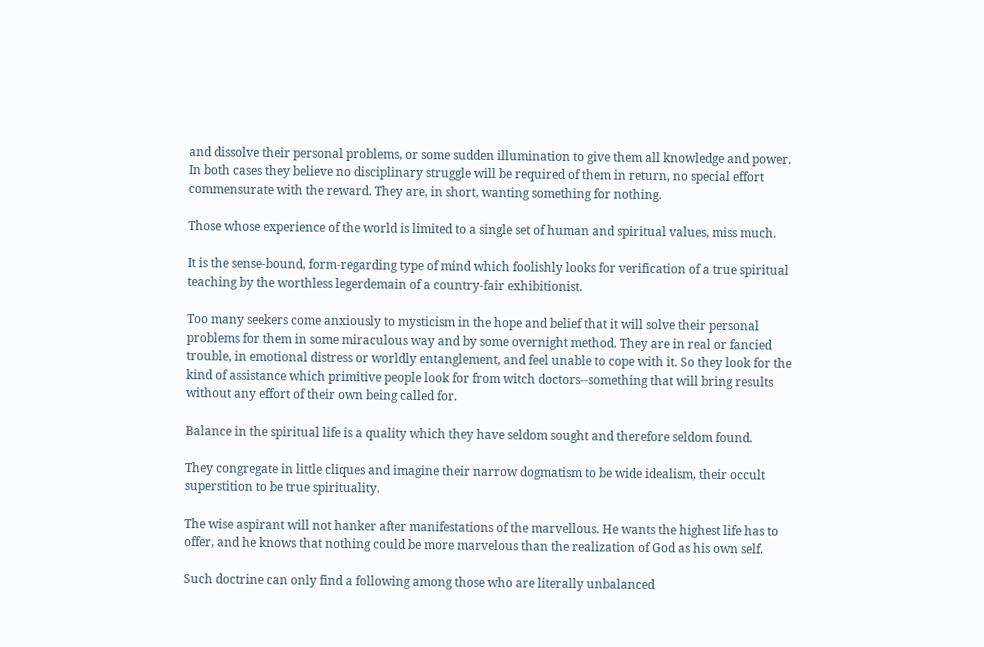and dissolve their personal problems, or some sudden illumination to give them all knowledge and power. In both cases they believe no disciplinary struggle will be required of them in return, no special effort commensurate with the reward. They are, in short, wanting something for nothing.

Those whose experience of the world is limited to a single set of human and spiritual values, miss much.

It is the sense-bound, form-regarding type of mind which foolishly looks for verification of a true spiritual teaching by the worthless legerdemain of a country-fair exhibitionist.

Too many seekers come anxiously to mysticism in the hope and belief that it will solve their personal problems for them in some miraculous way and by some overnight method. They are in real or fancied trouble, in emotional distress or worldly entanglement, and feel unable to cope with it. So they look for the kind of assistance which primitive people look for from witch doctors--something that will bring results without any effort of their own being called for.

Balance in the spiritual life is a quality which they have seldom sought and therefore seldom found.

They congregate in little cliques and imagine their narrow dogmatism to be wide idealism, their occult superstition to be true spirituality.

The wise aspirant will not hanker after manifestations of the marvellous. He wants the highest life has to offer, and he knows that nothing could be more marvelous than the realization of God as his own self.

Such doctrine can only find a following among those who are literally unbalanced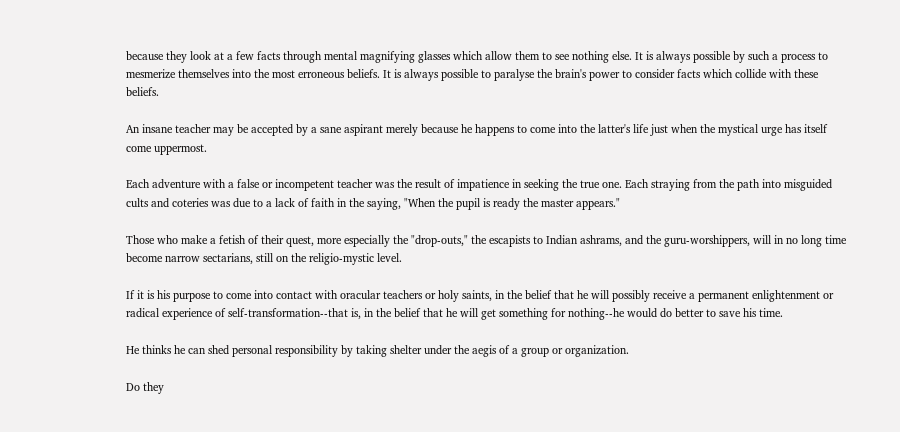because they look at a few facts through mental magnifying glasses which allow them to see nothing else. It is always possible by such a process to mesmerize themselves into the most erroneous beliefs. It is always possible to paralyse the brain's power to consider facts which collide with these beliefs.

An insane teacher may be accepted by a sane aspirant merely because he happens to come into the latter's life just when the mystical urge has itself come uppermost.

Each adventure with a false or incompetent teacher was the result of impatience in seeking the true one. Each straying from the path into misguided cults and coteries was due to a lack of faith in the saying, "When the pupil is ready the master appears."

Those who make a fetish of their quest, more especially the "drop-outs," the escapists to Indian ashrams, and the guru-worshippers, will in no long time become narrow sectarians, still on the religio-mystic level.

If it is his purpose to come into contact with oracular teachers or holy saints, in the belief that he will possibly receive a permanent enlightenment or radical experience of self-transformation--that is, in the belief that he will get something for nothing--he would do better to save his time.

He thinks he can shed personal responsibility by taking shelter under the aegis of a group or organization.

Do they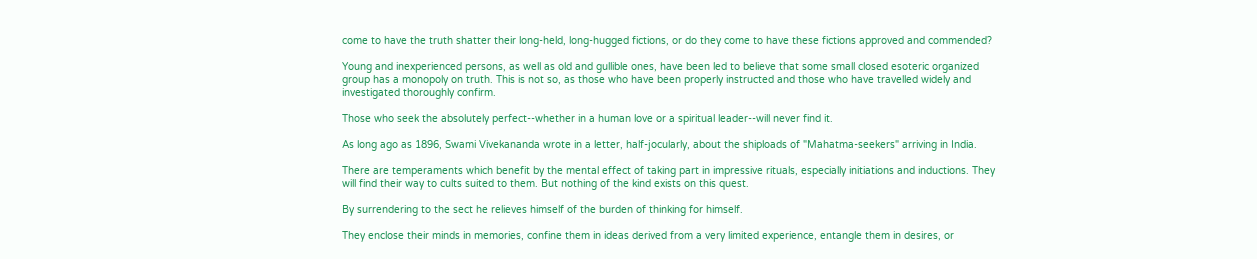come to have the truth shatter their long-held, long-hugged fictions, or do they come to have these fictions approved and commended?

Young and inexperienced persons, as well as old and gullible ones, have been led to believe that some small closed esoteric organized group has a monopoly on truth. This is not so, as those who have been properly instructed and those who have travelled widely and investigated thoroughly confirm.

Those who seek the absolutely perfect--whether in a human love or a spiritual leader--will never find it.

As long ago as 1896, Swami Vivekananda wrote in a letter, half-jocularly, about the shiploads of "Mahatma-seekers" arriving in India.

There are temperaments which benefit by the mental effect of taking part in impressive rituals, especially initiations and inductions. They will find their way to cults suited to them. But nothing of the kind exists on this quest.

By surrendering to the sect he relieves himself of the burden of thinking for himself.

They enclose their minds in memories, confine them in ideas derived from a very limited experience, entangle them in desires, or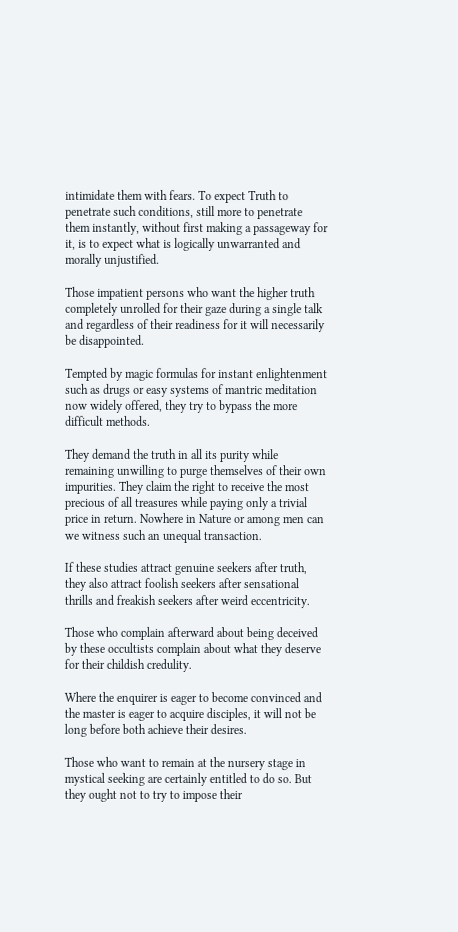intimidate them with fears. To expect Truth to penetrate such conditions, still more to penetrate them instantly, without first making a passageway for it, is to expect what is logically unwarranted and morally unjustified.

Those impatient persons who want the higher truth completely unrolled for their gaze during a single talk and regardless of their readiness for it will necessarily be disappointed.

Tempted by magic formulas for instant enlightenment such as drugs or easy systems of mantric meditation now widely offered, they try to bypass the more difficult methods.

They demand the truth in all its purity while remaining unwilling to purge themselves of their own impurities. They claim the right to receive the most precious of all treasures while paying only a trivial price in return. Nowhere in Nature or among men can we witness such an unequal transaction.

If these studies attract genuine seekers after truth, they also attract foolish seekers after sensational thrills and freakish seekers after weird eccentricity.

Those who complain afterward about being deceived by these occultists complain about what they deserve for their childish credulity.

Where the enquirer is eager to become convinced and the master is eager to acquire disciples, it will not be long before both achieve their desires.

Those who want to remain at the nursery stage in mystical seeking are certainly entitled to do so. But they ought not to try to impose their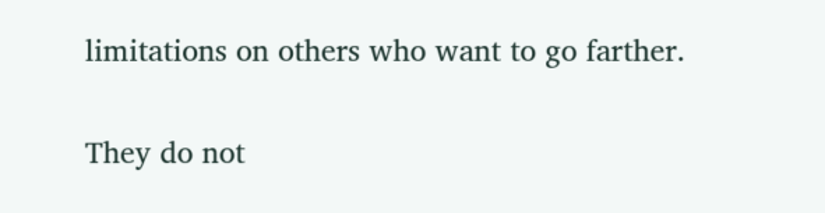limitations on others who want to go farther.

They do not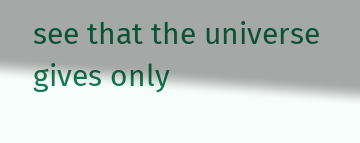see that the universe gives only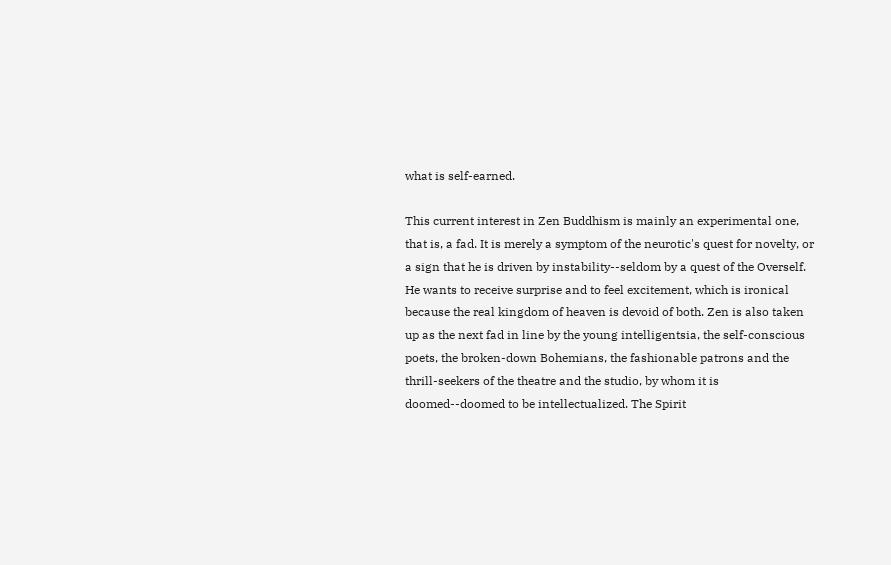what is self-earned.

This current interest in Zen Buddhism is mainly an experimental one, that is, a fad. It is merely a symptom of the neurotic's quest for novelty, or a sign that he is driven by instability--seldom by a quest of the Overself. He wants to receive surprise and to feel excitement, which is ironical because the real kingdom of heaven is devoid of both. Zen is also taken up as the next fad in line by the young intelligentsia, the self-conscious poets, the broken-down Bohemians, the fashionable patrons and the thrill-seekers of the theatre and the studio, by whom it is doomed--doomed to be intellectualized. The Spirit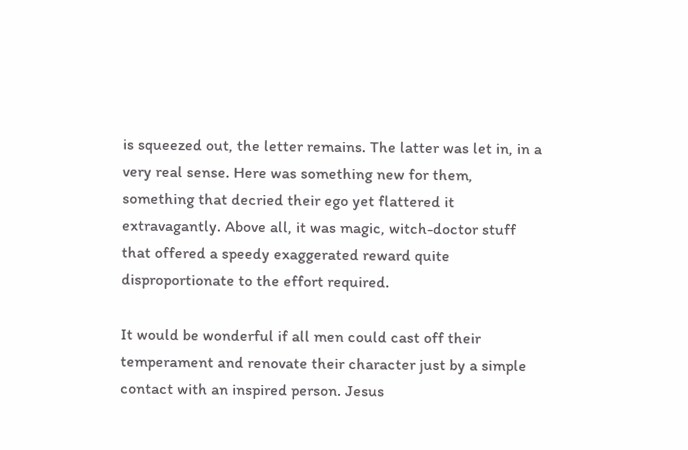is squeezed out, the letter remains. The latter was let in, in a very real sense. Here was something new for them, something that decried their ego yet flattered it extravagantly. Above all, it was magic, witch-doctor stuff that offered a speedy exaggerated reward quite disproportionate to the effort required.

It would be wonderful if all men could cast off their temperament and renovate their character just by a simple contact with an inspired person. Jesus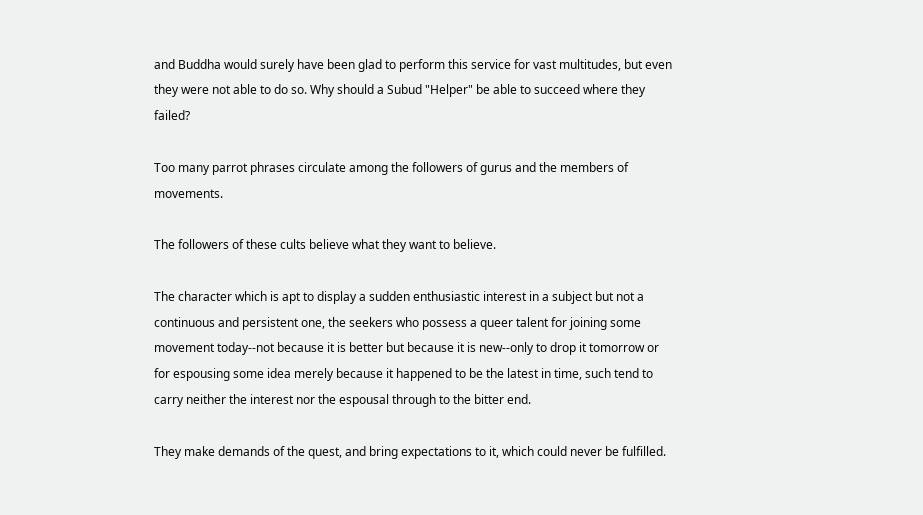and Buddha would surely have been glad to perform this service for vast multitudes, but even they were not able to do so. Why should a Subud "Helper" be able to succeed where they failed?

Too many parrot phrases circulate among the followers of gurus and the members of movements.

The followers of these cults believe what they want to believe.

The character which is apt to display a sudden enthusiastic interest in a subject but not a continuous and persistent one, the seekers who possess a queer talent for joining some movement today--not because it is better but because it is new--only to drop it tomorrow or for espousing some idea merely because it happened to be the latest in time, such tend to carry neither the interest nor the espousal through to the bitter end.

They make demands of the quest, and bring expectations to it, which could never be fulfilled.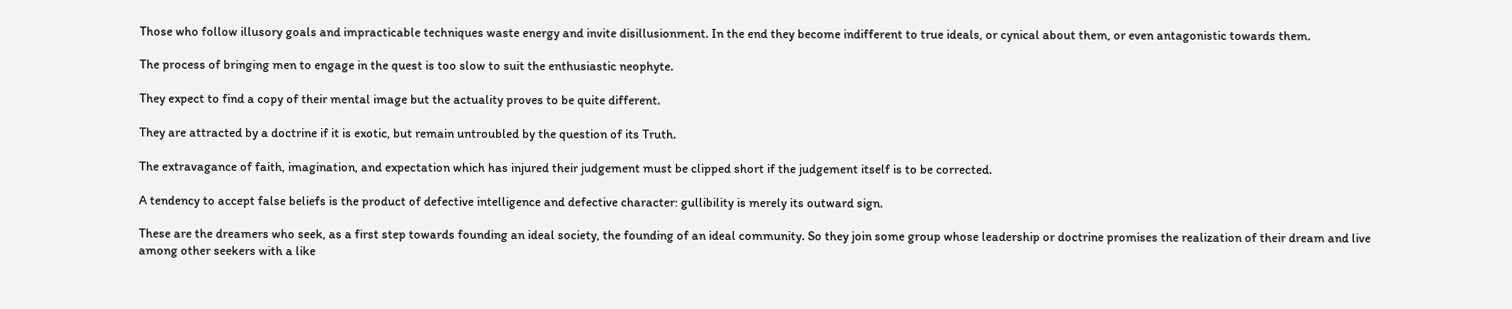Those who follow illusory goals and impracticable techniques waste energy and invite disillusionment. In the end they become indifferent to true ideals, or cynical about them, or even antagonistic towards them.

The process of bringing men to engage in the quest is too slow to suit the enthusiastic neophyte.

They expect to find a copy of their mental image but the actuality proves to be quite different.

They are attracted by a doctrine if it is exotic, but remain untroubled by the question of its Truth.

The extravagance of faith, imagination, and expectation which has injured their judgement must be clipped short if the judgement itself is to be corrected.

A tendency to accept false beliefs is the product of defective intelligence and defective character: gullibility is merely its outward sign.

These are the dreamers who seek, as a first step towards founding an ideal society, the founding of an ideal community. So they join some group whose leadership or doctrine promises the realization of their dream and live among other seekers with a like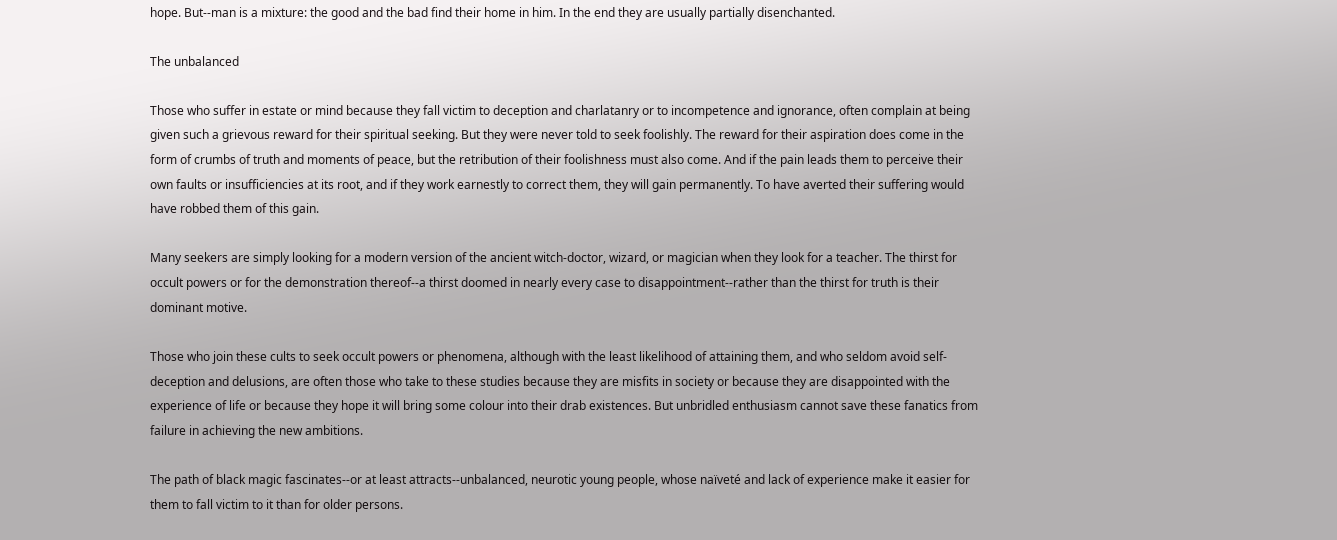hope. But--man is a mixture: the good and the bad find their home in him. In the end they are usually partially disenchanted.

The unbalanced

Those who suffer in estate or mind because they fall victim to deception and charlatanry or to incompetence and ignorance, often complain at being given such a grievous reward for their spiritual seeking. But they were never told to seek foolishly. The reward for their aspiration does come in the form of crumbs of truth and moments of peace, but the retribution of their foolishness must also come. And if the pain leads them to perceive their own faults or insufficiencies at its root, and if they work earnestly to correct them, they will gain permanently. To have averted their suffering would have robbed them of this gain.

Many seekers are simply looking for a modern version of the ancient witch-doctor, wizard, or magician when they look for a teacher. The thirst for occult powers or for the demonstration thereof--a thirst doomed in nearly every case to disappointment--rather than the thirst for truth is their dominant motive.

Those who join these cults to seek occult powers or phenomena, although with the least likelihood of attaining them, and who seldom avoid self-deception and delusions, are often those who take to these studies because they are misfits in society or because they are disappointed with the experience of life or because they hope it will bring some colour into their drab existences. But unbridled enthusiasm cannot save these fanatics from failure in achieving the new ambitions.

The path of black magic fascinates--or at least attracts--unbalanced, neurotic young people, whose naïveté and lack of experience make it easier for them to fall victim to it than for older persons.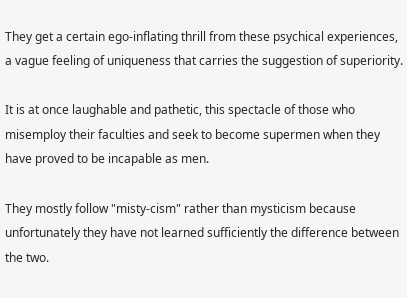They get a certain ego-inflating thrill from these psychical experiences, a vague feeling of uniqueness that carries the suggestion of superiority.

It is at once laughable and pathetic, this spectacle of those who misemploy their faculties and seek to become supermen when they have proved to be incapable as men.

They mostly follow "misty-cism" rather than mysticism because unfortunately they have not learned sufficiently the difference between the two.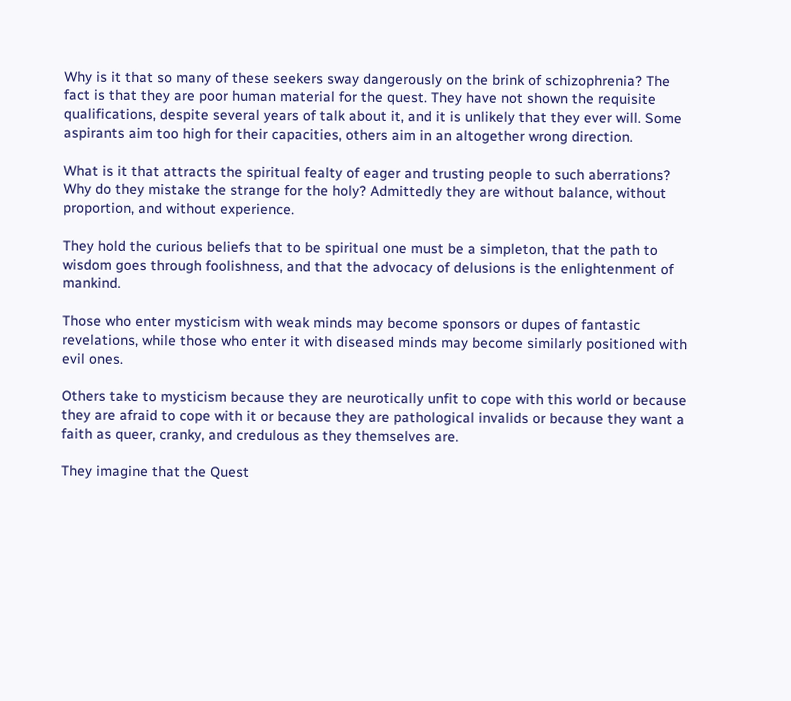Why is it that so many of these seekers sway dangerously on the brink of schizophrenia? The fact is that they are poor human material for the quest. They have not shown the requisite qualifications, despite several years of talk about it, and it is unlikely that they ever will. Some aspirants aim too high for their capacities, others aim in an altogether wrong direction.

What is it that attracts the spiritual fealty of eager and trusting people to such aberrations? Why do they mistake the strange for the holy? Admittedly they are without balance, without proportion, and without experience.

They hold the curious beliefs that to be spiritual one must be a simpleton, that the path to wisdom goes through foolishness, and that the advocacy of delusions is the enlightenment of mankind.

Those who enter mysticism with weak minds may become sponsors or dupes of fantastic revelations, while those who enter it with diseased minds may become similarly positioned with evil ones.

Others take to mysticism because they are neurotically unfit to cope with this world or because they are afraid to cope with it or because they are pathological invalids or because they want a faith as queer, cranky, and credulous as they themselves are.

They imagine that the Quest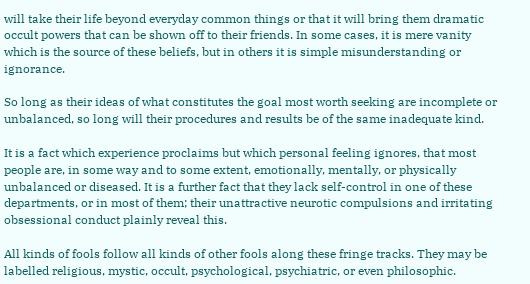will take their life beyond everyday common things or that it will bring them dramatic occult powers that can be shown off to their friends. In some cases, it is mere vanity which is the source of these beliefs, but in others it is simple misunderstanding or ignorance.

So long as their ideas of what constitutes the goal most worth seeking are incomplete or unbalanced, so long will their procedures and results be of the same inadequate kind.

It is a fact which experience proclaims but which personal feeling ignores, that most people are, in some way and to some extent, emotionally, mentally, or physically unbalanced or diseased. It is a further fact that they lack self-control in one of these departments, or in most of them; their unattractive neurotic compulsions and irritating obsessional conduct plainly reveal this.

All kinds of fools follow all kinds of other fools along these fringe tracks. They may be labelled religious, mystic, occult, psychological, psychiatric, or even philosophic.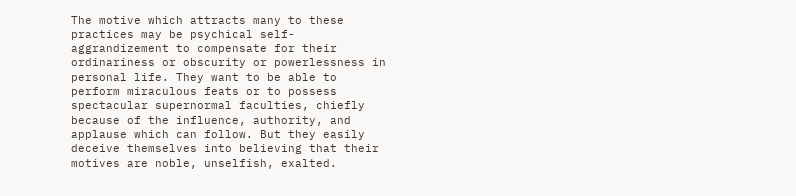The motive which attracts many to these practices may be psychical self-aggrandizement to compensate for their ordinariness or obscurity or powerlessness in personal life. They want to be able to perform miraculous feats or to possess spectacular supernormal faculties, chiefly because of the influence, authority, and applause which can follow. But they easily deceive themselves into believing that their motives are noble, unselfish, exalted.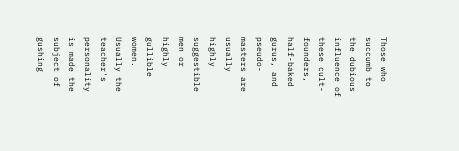Those who succumb to the dubious influence of these cult-founders, half-baked gurus, and pseudo-masters are usually highly suggestible men or highly gullible women. Usually the teacher's personality is made the subject of gushing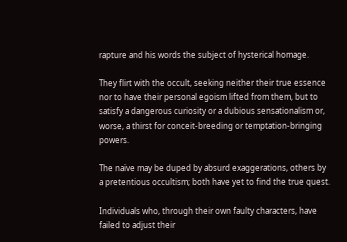rapture and his words the subject of hysterical homage.

They flirt with the occult, seeking neither their true essence nor to have their personal egoism lifted from them, but to satisfy a dangerous curiosity or a dubious sensationalism or, worse, a thirst for conceit-breeding or temptation-bringing powers.

The naïve may be duped by absurd exaggerations, others by a pretentious occultism; both have yet to find the true quest.

Individuals who, through their own faulty characters, have failed to adjust their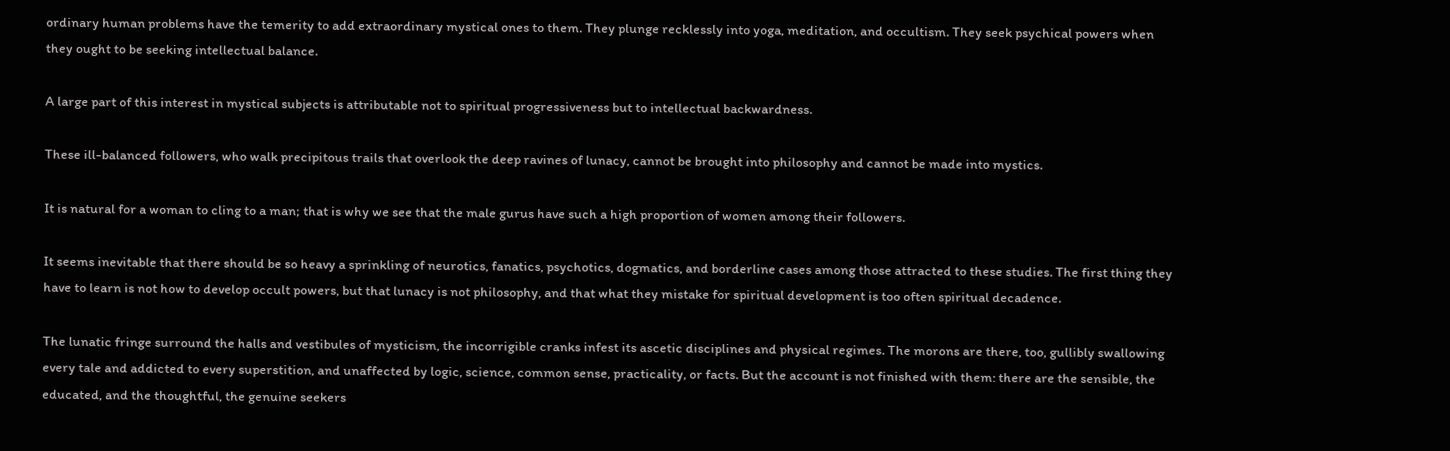ordinary human problems have the temerity to add extraordinary mystical ones to them. They plunge recklessly into yoga, meditation, and occultism. They seek psychical powers when they ought to be seeking intellectual balance.

A large part of this interest in mystical subjects is attributable not to spiritual progressiveness but to intellectual backwardness.

These ill-balanced followers, who walk precipitous trails that overlook the deep ravines of lunacy, cannot be brought into philosophy and cannot be made into mystics.

It is natural for a woman to cling to a man; that is why we see that the male gurus have such a high proportion of women among their followers.

It seems inevitable that there should be so heavy a sprinkling of neurotics, fanatics, psychotics, dogmatics, and borderline cases among those attracted to these studies. The first thing they have to learn is not how to develop occult powers, but that lunacy is not philosophy, and that what they mistake for spiritual development is too often spiritual decadence.

The lunatic fringe surround the halls and vestibules of mysticism, the incorrigible cranks infest its ascetic disciplines and physical regimes. The morons are there, too, gullibly swallowing every tale and addicted to every superstition, and unaffected by logic, science, common sense, practicality, or facts. But the account is not finished with them: there are the sensible, the educated, and the thoughtful, the genuine seekers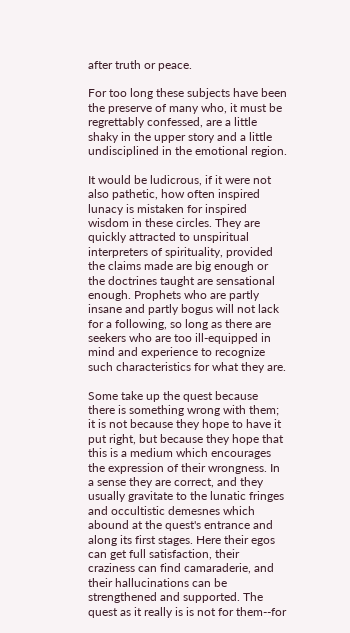after truth or peace.

For too long these subjects have been the preserve of many who, it must be regrettably confessed, are a little shaky in the upper story and a little undisciplined in the emotional region.

It would be ludicrous, if it were not also pathetic, how often inspired lunacy is mistaken for inspired wisdom in these circles. They are quickly attracted to unspiritual interpreters of spirituality, provided the claims made are big enough or the doctrines taught are sensational enough. Prophets who are partly insane and partly bogus will not lack for a following, so long as there are seekers who are too ill-equipped in mind and experience to recognize such characteristics for what they are.

Some take up the quest because there is something wrong with them; it is not because they hope to have it put right, but because they hope that this is a medium which encourages the expression of their wrongness. In a sense they are correct, and they usually gravitate to the lunatic fringes and occultistic demesnes which abound at the quest's entrance and along its first stages. Here their egos can get full satisfaction, their craziness can find camaraderie, and their hallucinations can be strengthened and supported. The quest as it really is is not for them--for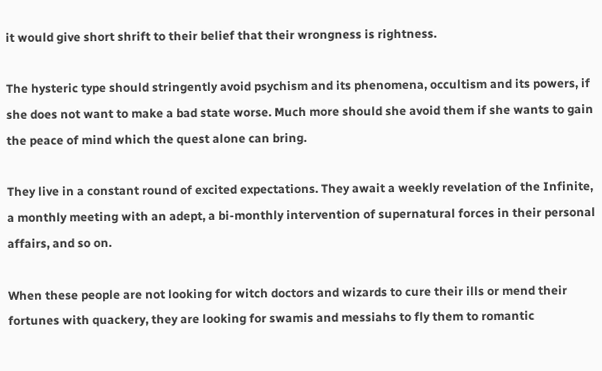it would give short shrift to their belief that their wrongness is rightness.

The hysteric type should stringently avoid psychism and its phenomena, occultism and its powers, if she does not want to make a bad state worse. Much more should she avoid them if she wants to gain the peace of mind which the quest alone can bring.

They live in a constant round of excited expectations. They await a weekly revelation of the Infinite, a monthly meeting with an adept, a bi-monthly intervention of supernatural forces in their personal affairs, and so on.

When these people are not looking for witch doctors and wizards to cure their ills or mend their fortunes with quackery, they are looking for swamis and messiahs to fly them to romantic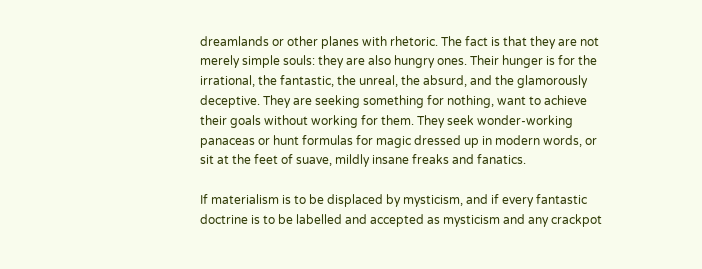dreamlands or other planes with rhetoric. The fact is that they are not merely simple souls: they are also hungry ones. Their hunger is for the irrational, the fantastic, the unreal, the absurd, and the glamorously deceptive. They are seeking something for nothing, want to achieve their goals without working for them. They seek wonder-working panaceas or hunt formulas for magic dressed up in modern words, or sit at the feet of suave, mildly insane freaks and fanatics.

If materialism is to be displaced by mysticism, and if every fantastic doctrine is to be labelled and accepted as mysticism and any crackpot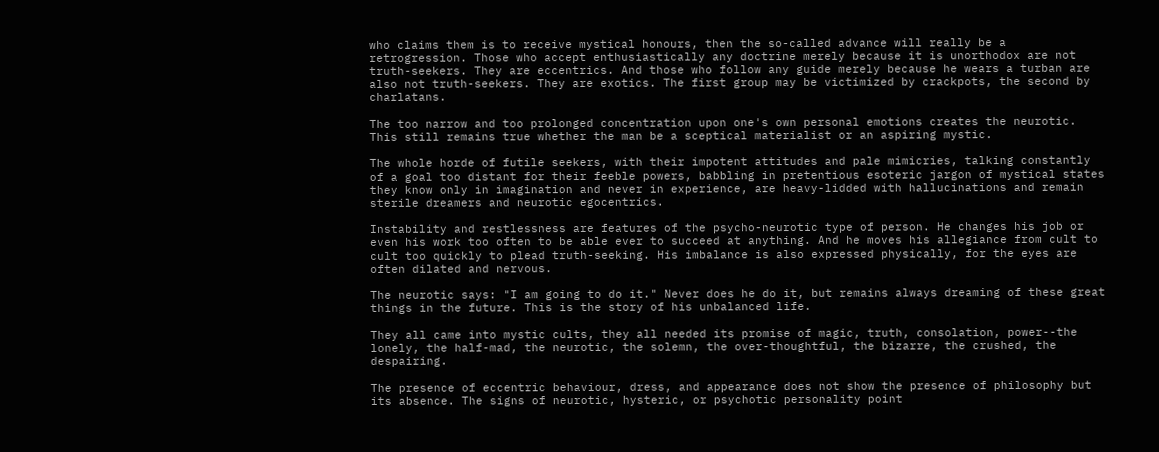who claims them is to receive mystical honours, then the so-called advance will really be a retrogression. Those who accept enthusiastically any doctrine merely because it is unorthodox are not truth-seekers. They are eccentrics. And those who follow any guide merely because he wears a turban are also not truth-seekers. They are exotics. The first group may be victimized by crackpots, the second by charlatans.

The too narrow and too prolonged concentration upon one's own personal emotions creates the neurotic. This still remains true whether the man be a sceptical materialist or an aspiring mystic.

The whole horde of futile seekers, with their impotent attitudes and pale mimicries, talking constantly of a goal too distant for their feeble powers, babbling in pretentious esoteric jargon of mystical states they know only in imagination and never in experience, are heavy-lidded with hallucinations and remain sterile dreamers and neurotic egocentrics.

Instability and restlessness are features of the psycho-neurotic type of person. He changes his job or even his work too often to be able ever to succeed at anything. And he moves his allegiance from cult to cult too quickly to plead truth-seeking. His imbalance is also expressed physically, for the eyes are often dilated and nervous.

The neurotic says: "I am going to do it." Never does he do it, but remains always dreaming of these great things in the future. This is the story of his unbalanced life.

They all came into mystic cults, they all needed its promise of magic, truth, consolation, power--the lonely, the half-mad, the neurotic, the solemn, the over-thoughtful, the bizarre, the crushed, the despairing.

The presence of eccentric behaviour, dress, and appearance does not show the presence of philosophy but its absence. The signs of neurotic, hysteric, or psychotic personality point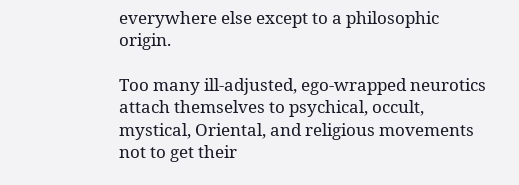everywhere else except to a philosophic origin.

Too many ill-adjusted, ego-wrapped neurotics attach themselves to psychical, occult, mystical, Oriental, and religious movements not to get their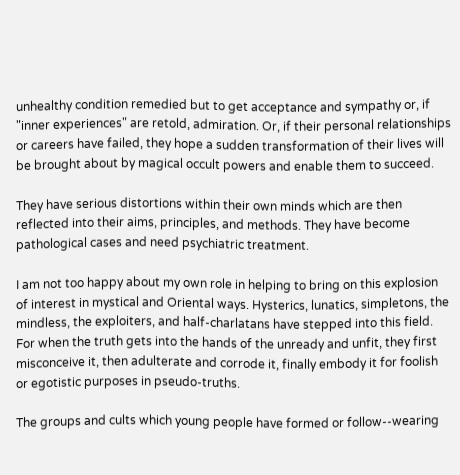unhealthy condition remedied but to get acceptance and sympathy or, if "inner experiences" are retold, admiration. Or, if their personal relationships or careers have failed, they hope a sudden transformation of their lives will be brought about by magical occult powers and enable them to succeed.

They have serious distortions within their own minds which are then reflected into their aims, principles, and methods. They have become pathological cases and need psychiatric treatment.

I am not too happy about my own role in helping to bring on this explosion of interest in mystical and Oriental ways. Hysterics, lunatics, simpletons, the mindless, the exploiters, and half-charlatans have stepped into this field. For when the truth gets into the hands of the unready and unfit, they first misconceive it, then adulterate and corrode it, finally embody it for foolish or egotistic purposes in pseudo-truths.

The groups and cults which young people have formed or follow--wearing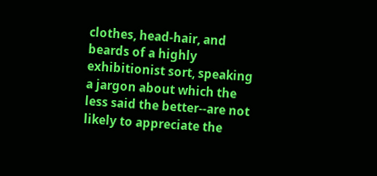clothes, head-hair, and beards of a highly exhibitionist sort, speaking a jargon about which the less said the better--are not likely to appreciate the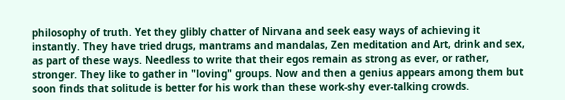philosophy of truth. Yet they glibly chatter of Nirvana and seek easy ways of achieving it instantly. They have tried drugs, mantrams and mandalas, Zen meditation and Art, drink and sex, as part of these ways. Needless to write that their egos remain as strong as ever, or rather, stronger. They like to gather in "loving" groups. Now and then a genius appears among them but soon finds that solitude is better for his work than these work-shy ever-talking crowds.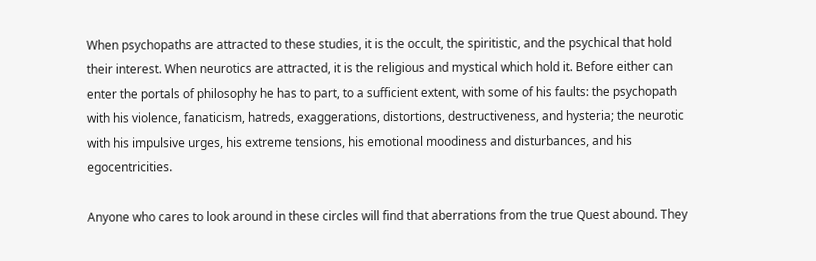When psychopaths are attracted to these studies, it is the occult, the spiritistic, and the psychical that hold their interest. When neurotics are attracted, it is the religious and mystical which hold it. Before either can enter the portals of philosophy he has to part, to a sufficient extent, with some of his faults: the psychopath with his violence, fanaticism, hatreds, exaggerations, distortions, destructiveness, and hysteria; the neurotic with his impulsive urges, his extreme tensions, his emotional moodiness and disturbances, and his egocentricities.

Anyone who cares to look around in these circles will find that aberrations from the true Quest abound. They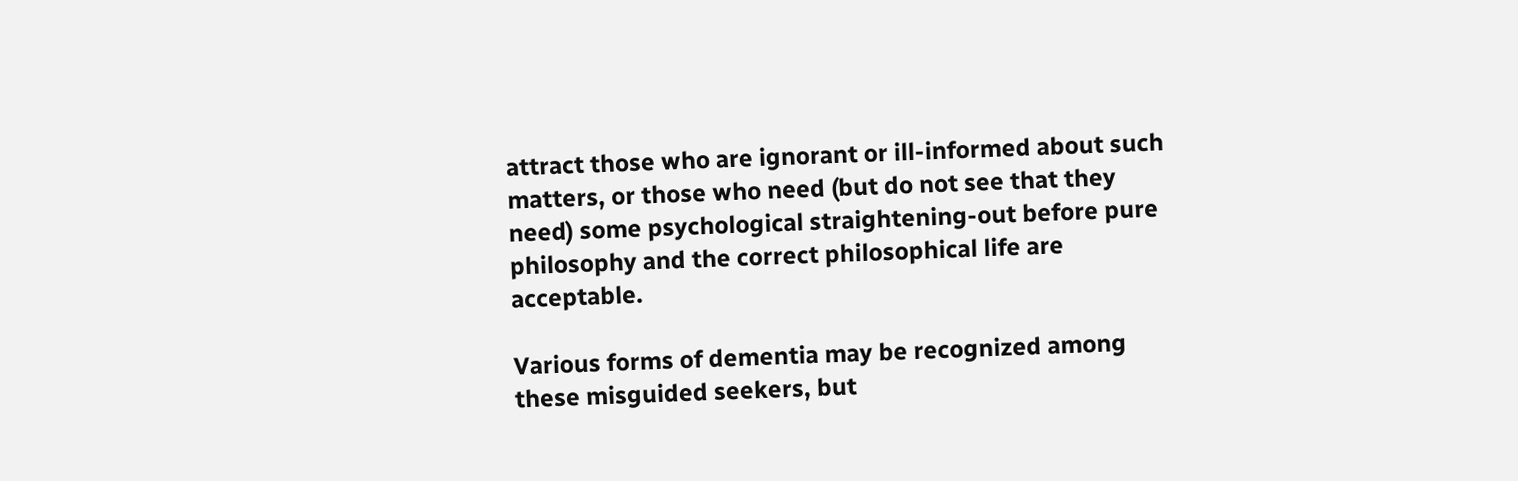attract those who are ignorant or ill-informed about such matters, or those who need (but do not see that they need) some psychological straightening-out before pure philosophy and the correct philosophical life are acceptable.

Various forms of dementia may be recognized among these misguided seekers, but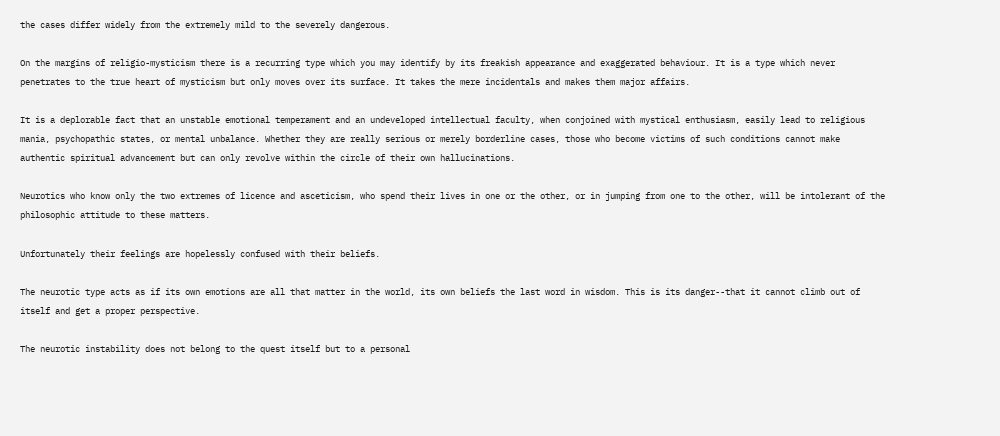the cases differ widely from the extremely mild to the severely dangerous.

On the margins of religio-mysticism there is a recurring type which you may identify by its freakish appearance and exaggerated behaviour. It is a type which never penetrates to the true heart of mysticism but only moves over its surface. It takes the mere incidentals and makes them major affairs.

It is a deplorable fact that an unstable emotional temperament and an undeveloped intellectual faculty, when conjoined with mystical enthusiasm, easily lead to religious mania, psychopathic states, or mental unbalance. Whether they are really serious or merely borderline cases, those who become victims of such conditions cannot make authentic spiritual advancement but can only revolve within the circle of their own hallucinations.

Neurotics who know only the two extremes of licence and asceticism, who spend their lives in one or the other, or in jumping from one to the other, will be intolerant of the philosophic attitude to these matters.

Unfortunately their feelings are hopelessly confused with their beliefs.

The neurotic type acts as if its own emotions are all that matter in the world, its own beliefs the last word in wisdom. This is its danger--that it cannot climb out of itself and get a proper perspective.

The neurotic instability does not belong to the quest itself but to a personal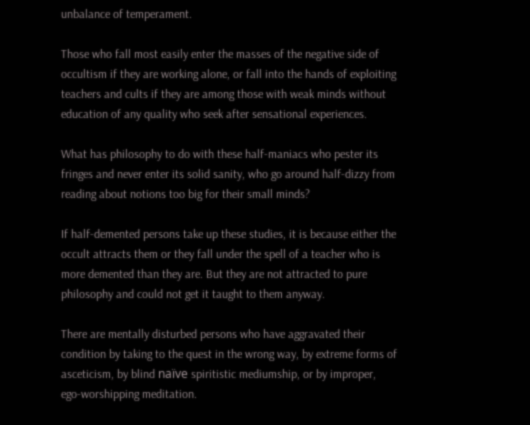unbalance of temperament.

Those who fall most easily enter the masses of the negative side of occultism if they are working alone, or fall into the hands of exploiting teachers and cults if they are among those with weak minds without education of any quality who seek after sensational experiences.

What has philosophy to do with these half-maniacs who pester its fringes and never enter its solid sanity, who go around half-dizzy from reading about notions too big for their small minds?

If half-demented persons take up these studies, it is because either the occult attracts them or they fall under the spell of a teacher who is more demented than they are. But they are not attracted to pure philosophy and could not get it taught to them anyway.

There are mentally disturbed persons who have aggravated their condition by taking to the quest in the wrong way, by extreme forms of asceticism, by blind naïve spiritistic mediumship, or by improper, ego-worshipping meditation.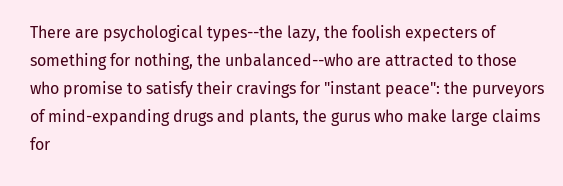There are psychological types--the lazy, the foolish expecters of something for nothing, the unbalanced--who are attracted to those who promise to satisfy their cravings for "instant peace": the purveyors of mind-expanding drugs and plants, the gurus who make large claims for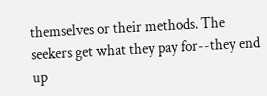themselves or their methods. The seekers get what they pay for--they end up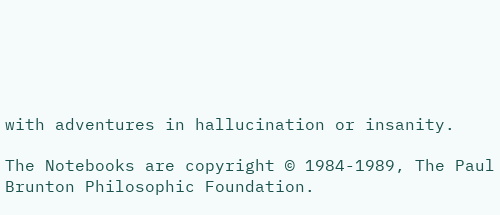with adventures in hallucination or insanity.

The Notebooks are copyright © 1984-1989, The Paul Brunton Philosophic Foundation.